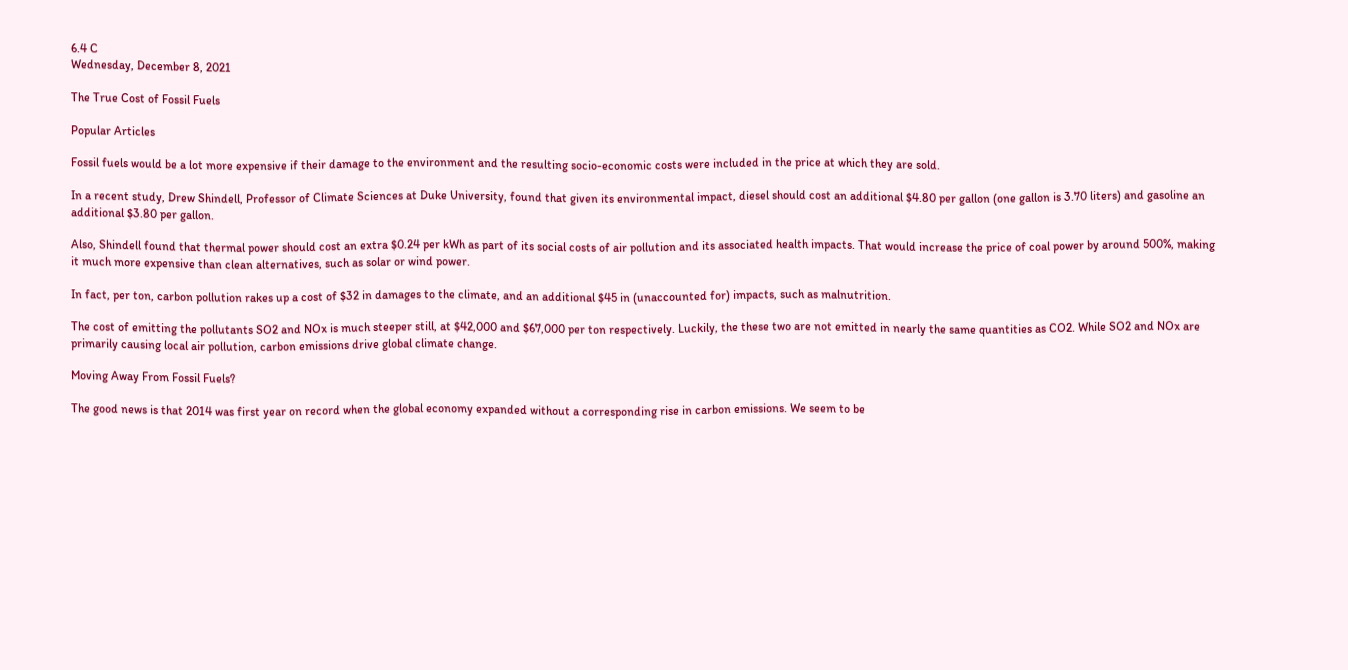6.4 C
Wednesday, December 8, 2021

The True Cost of Fossil Fuels

Popular Articles

Fossil fuels would be a lot more expensive if their damage to the environment and the resulting socio-economic costs were included in the price at which they are sold.

In a recent study, Drew Shindell, Professor of Climate Sciences at Duke University, found that given its environmental impact, diesel should cost an additional $4.80 per gallon (one gallon is 3.70 liters) and gasoline an additional $3.80 per gallon.

Also, Shindell found that thermal power should cost an extra $0.24 per kWh as part of its social costs of air pollution and its associated health impacts. That would increase the price of coal power by around 500%, making it much more expensive than clean alternatives, such as solar or wind power.

In fact, per ton, carbon pollution rakes up a cost of $32 in damages to the climate, and an additional $45 in (unaccounted for) impacts, such as malnutrition.

The cost of emitting the pollutants SO2 and NOx is much steeper still, at $42,000 and $67,000 per ton respectively. Luckily, the these two are not emitted in nearly the same quantities as CO2. While SO2 and NOx are primarily causing local air pollution, carbon emissions drive global climate change.

Moving Away From Fossil Fuels?

The good news is that 2014 was first year on record when the global economy expanded without a corresponding rise in carbon emissions. We seem to be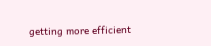getting more efficient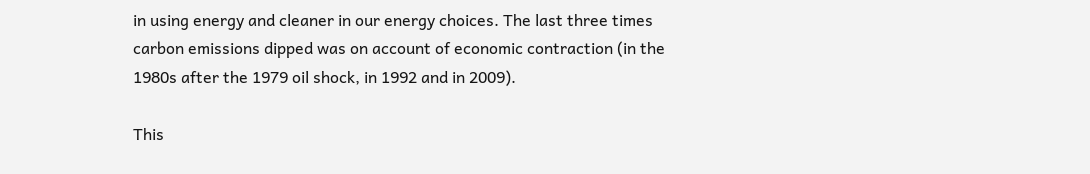in using energy and cleaner in our energy choices. The last three times carbon emissions dipped was on account of economic contraction (in the 1980s after the 1979 oil shock, in 1992 and in 2009).

This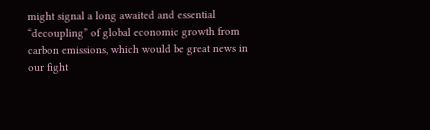might signal a long awaited and essential “decoupling” of global economic growth from carbon emissions, which would be great news in our fight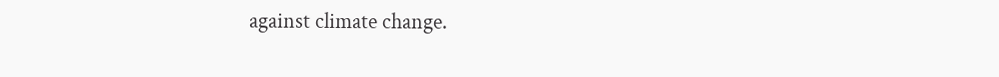against climate change.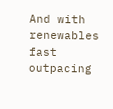And with renewables fast outpacing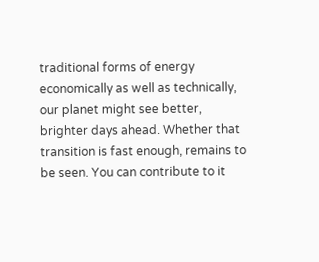traditional forms of energy economically as well as technically, our planet might see better, brighter days ahead. Whether that transition is fast enough, remains to be seen. You can contribute to it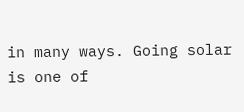in many ways. Going solar is one of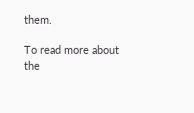them.

To read more about the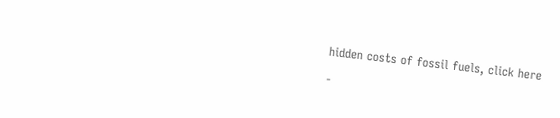hidden costs of fossil fuels, click here

-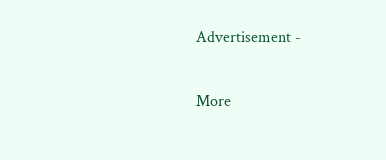Advertisement -

More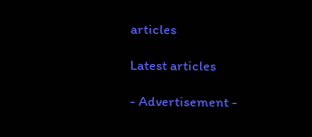articles

Latest articles

- Advertisement -